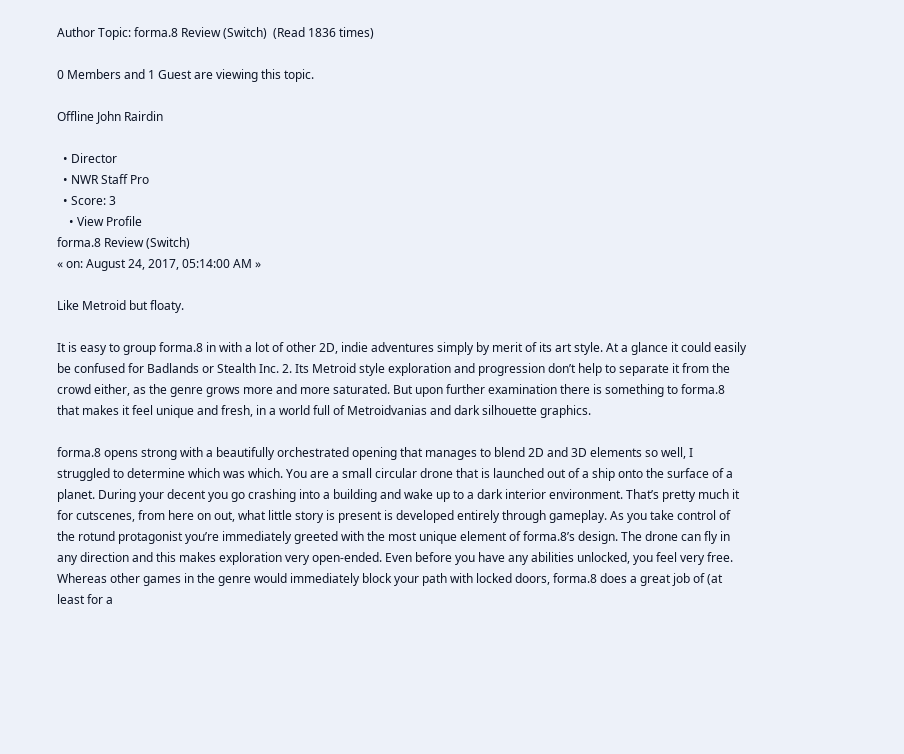Author Topic: forma.8 Review (Switch)  (Read 1836 times)

0 Members and 1 Guest are viewing this topic.

Offline John Rairdin

  • Director
  • NWR Staff Pro
  • Score: 3
    • View Profile
forma.8 Review (Switch)
« on: August 24, 2017, 05:14:00 AM »

Like Metroid but floaty.

It is easy to group forma.8 in with a lot of other 2D, indie adventures simply by merit of its art style. At a glance it could easily be confused for Badlands or Stealth Inc. 2. Its Metroid style exploration and progression don’t help to separate it from the crowd either, as the genre grows more and more saturated. But upon further examination there is something to forma.8 that makes it feel unique and fresh, in a world full of Metroidvanias and dark silhouette graphics.

forma.8 opens strong with a beautifully orchestrated opening that manages to blend 2D and 3D elements so well, I struggled to determine which was which. You are a small circular drone that is launched out of a ship onto the surface of a planet. During your decent you go crashing into a building and wake up to a dark interior environment. That’s pretty much it for cutscenes, from here on out, what little story is present is developed entirely through gameplay. As you take control of the rotund protagonist you’re immediately greeted with the most unique element of forma.8’s design. The drone can fly in any direction and this makes exploration very open-ended. Even before you have any abilities unlocked, you feel very free. Whereas other games in the genre would immediately block your path with locked doors, forma.8 does a great job of (at least for a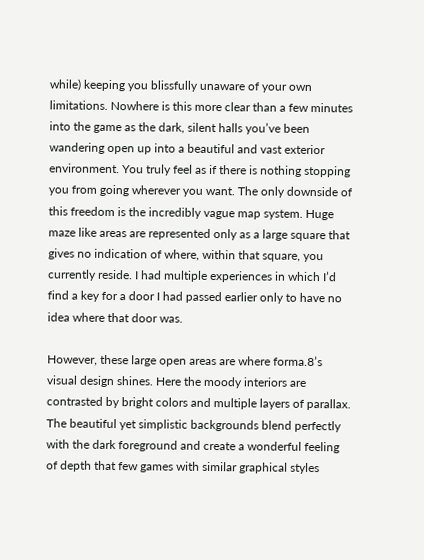while) keeping you blissfully unaware of your own limitations. Nowhere is this more clear than a few minutes into the game as the dark, silent halls you’ve been wandering open up into a beautiful and vast exterior environment. You truly feel as if there is nothing stopping you from going wherever you want. The only downside of this freedom is the incredibly vague map system. Huge maze like areas are represented only as a large square that gives no indication of where, within that square, you currently reside. I had multiple experiences in which I’d find a key for a door I had passed earlier only to have no idea where that door was.

However, these large open areas are where forma.8’s visual design shines. Here the moody interiors are contrasted by bright colors and multiple layers of parallax. The beautiful yet simplistic backgrounds blend perfectly with the dark foreground and create a wonderful feeling of depth that few games with similar graphical styles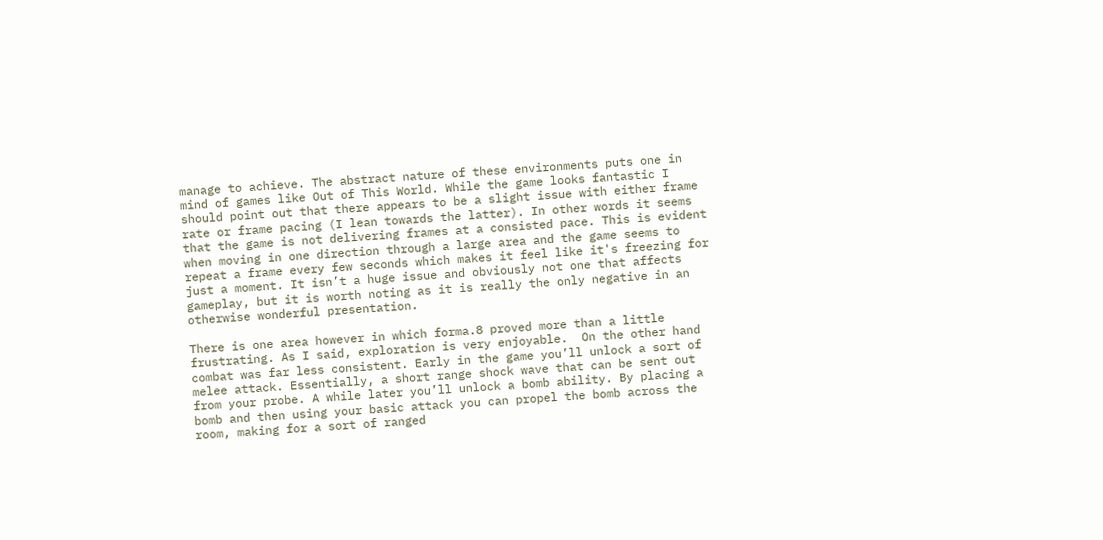manage to achieve. The abstract nature of these environments puts one in mind of games like Out of This World. While the game looks fantastic I should point out that there appears to be a slight issue with either frame rate or frame pacing (I lean towards the latter). In other words it seems that the game is not delivering frames at a consisted pace. This is evident when moving in one direction through a large area and the game seems to repeat a frame every few seconds which makes it feel like it's freezing for just a moment. It isn’t a huge issue and obviously not one that affects gameplay, but it is worth noting as it is really the only negative in an otherwise wonderful presentation.

There is one area however in which forma.8 proved more than a little frustrating. As I said, exploration is very enjoyable.  On the other hand combat was far less consistent. Early in the game you’ll unlock a sort of melee attack. Essentially, a short range shock wave that can be sent out from your probe. A while later you’ll unlock a bomb ability. By placing a bomb and then using your basic attack you can propel the bomb across the room, making for a sort of ranged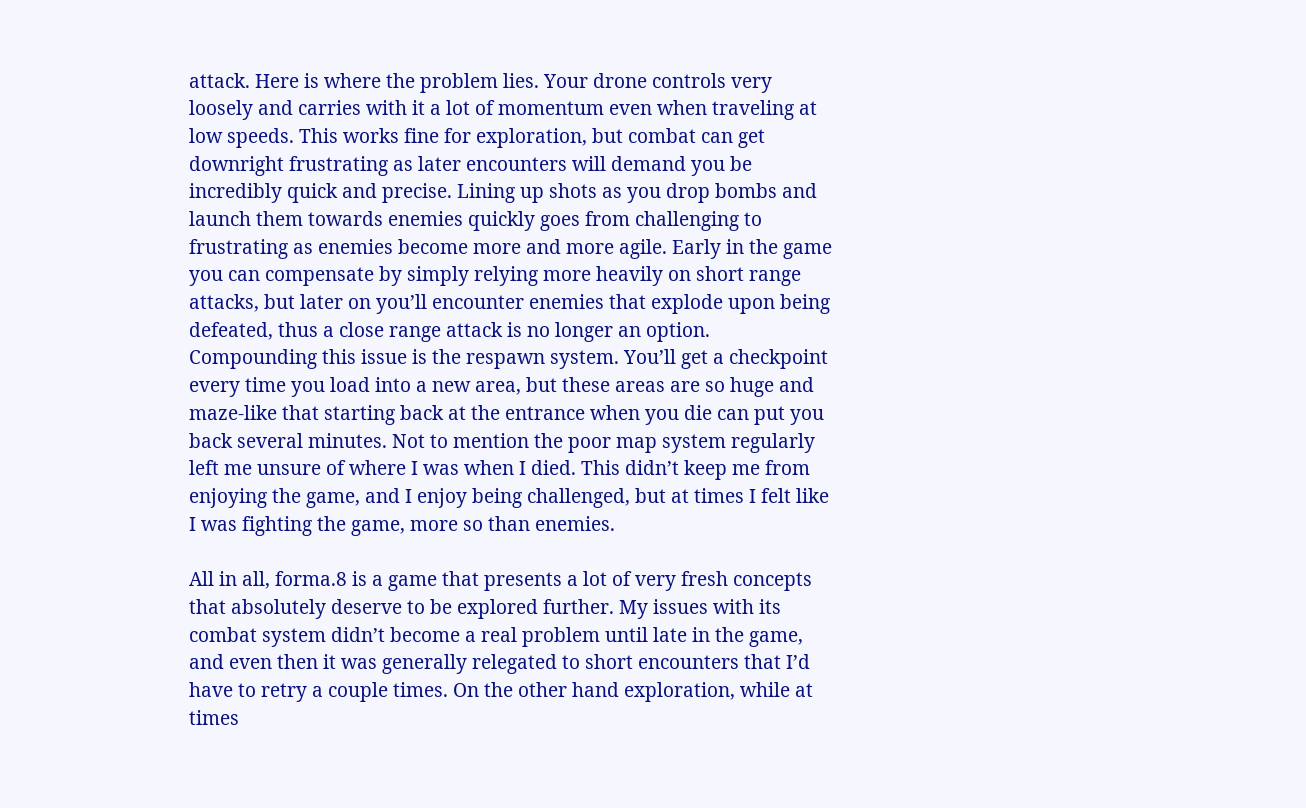attack. Here is where the problem lies. Your drone controls very loosely and carries with it a lot of momentum even when traveling at low speeds. This works fine for exploration, but combat can get downright frustrating as later encounters will demand you be incredibly quick and precise. Lining up shots as you drop bombs and launch them towards enemies quickly goes from challenging to frustrating as enemies become more and more agile. Early in the game you can compensate by simply relying more heavily on short range attacks, but later on you’ll encounter enemies that explode upon being defeated, thus a close range attack is no longer an option.  Compounding this issue is the respawn system. You’ll get a checkpoint every time you load into a new area, but these areas are so huge and maze-like that starting back at the entrance when you die can put you back several minutes. Not to mention the poor map system regularly left me unsure of where I was when I died. This didn’t keep me from enjoying the game, and I enjoy being challenged, but at times I felt like I was fighting the game, more so than enemies.

All in all, forma.8 is a game that presents a lot of very fresh concepts that absolutely deserve to be explored further. My issues with its combat system didn’t become a real problem until late in the game, and even then it was generally relegated to short encounters that I’d have to retry a couple times. On the other hand exploration, while at times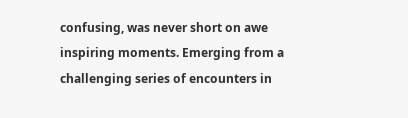confusing, was never short on awe inspiring moments. Emerging from a challenging series of encounters in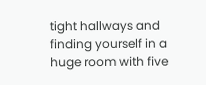tight hallways and finding yourself in a huge room with five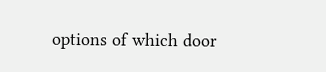options of which door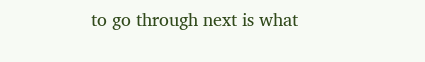to go through next is what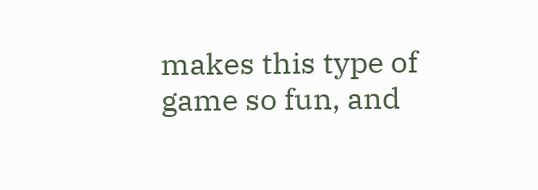makes this type of game so fun, and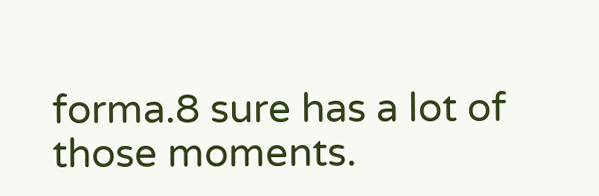forma.8 sure has a lot of those moments.